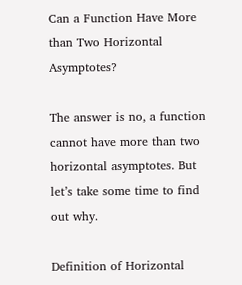Can a Function Have More than Two Horizontal Asymptotes?

The answer is no, a function cannot have more than two horizontal asymptotes. But let’s take some time to find out why.

Definition of Horizontal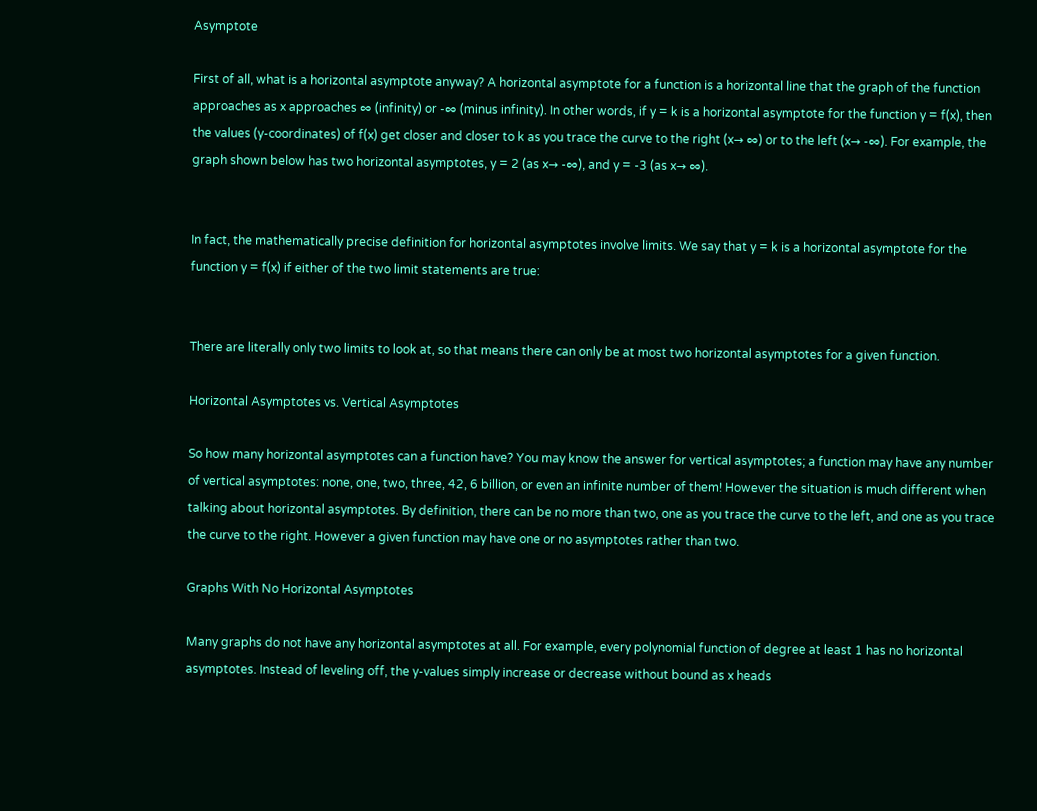Asymptote

First of all, what is a horizontal asymptote anyway? A horizontal asymptote for a function is a horizontal line that the graph of the function approaches as x approaches ∞ (infinity) or -∞ (minus infinity). In other words, if y = k is a horizontal asymptote for the function y = f(x), then the values (y-coordinates) of f(x) get closer and closer to k as you trace the curve to the right (x→ ∞) or to the left (x→ -∞). For example, the graph shown below has two horizontal asymptotes, y = 2 (as x→ -∞), and y = -3 (as x→ ∞).


In fact, the mathematically precise definition for horizontal asymptotes involve limits. We say that y = k is a horizontal asymptote for the function y = f(x) if either of the two limit statements are true:


There are literally only two limits to look at, so that means there can only be at most two horizontal asymptotes for a given function.

Horizontal Asymptotes vs. Vertical Asymptotes

So how many horizontal asymptotes can a function have? You may know the answer for vertical asymptotes; a function may have any number of vertical asymptotes: none, one, two, three, 42, 6 billion, or even an infinite number of them! However the situation is much different when talking about horizontal asymptotes. By definition, there can be no more than two, one as you trace the curve to the left, and one as you trace the curve to the right. However a given function may have one or no asymptotes rather than two.

Graphs With No Horizontal Asymptotes

Many graphs do not have any horizontal asymptotes at all. For example, every polynomial function of degree at least 1 has no horizontal asymptotes. Instead of leveling off, the y-values simply increase or decrease without bound as x heads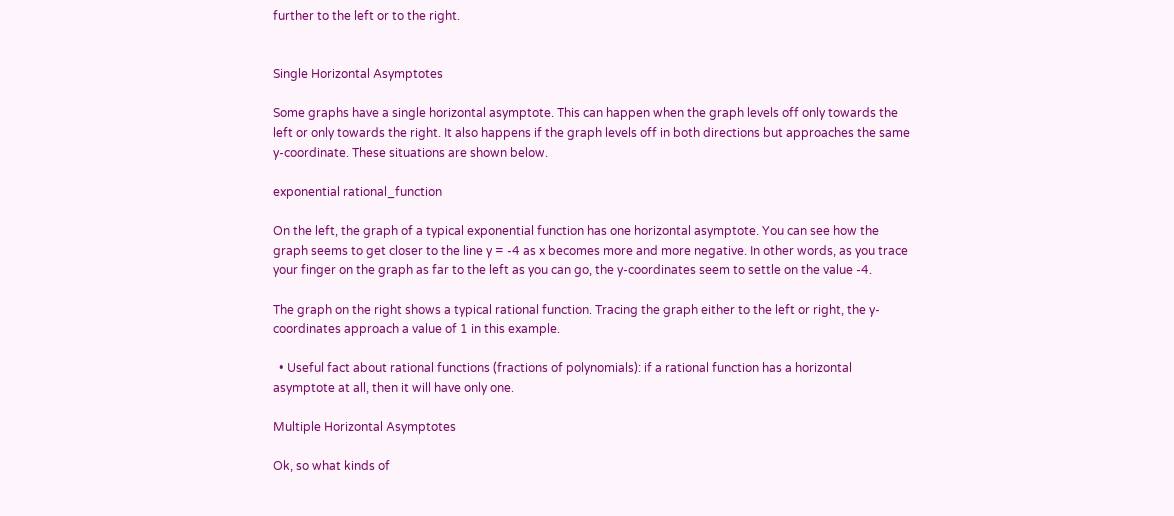further to the left or to the right.


Single Horizontal Asymptotes

Some graphs have a single horizontal asymptote. This can happen when the graph levels off only towards the left or only towards the right. It also happens if the graph levels off in both directions but approaches the same y-coordinate. These situations are shown below.

exponential rational_function

On the left, the graph of a typical exponential function has one horizontal asymptote. You can see how the graph seems to get closer to the line y = -4 as x becomes more and more negative. In other words, as you trace your finger on the graph as far to the left as you can go, the y-coordinates seem to settle on the value -4.

The graph on the right shows a typical rational function. Tracing the graph either to the left or right, the y-coordinates approach a value of 1 in this example.

  • Useful fact about rational functions (fractions of polynomials): if a rational function has a horizontal asymptote at all, then it will have only one.

Multiple Horizontal Asymptotes

Ok, so what kinds of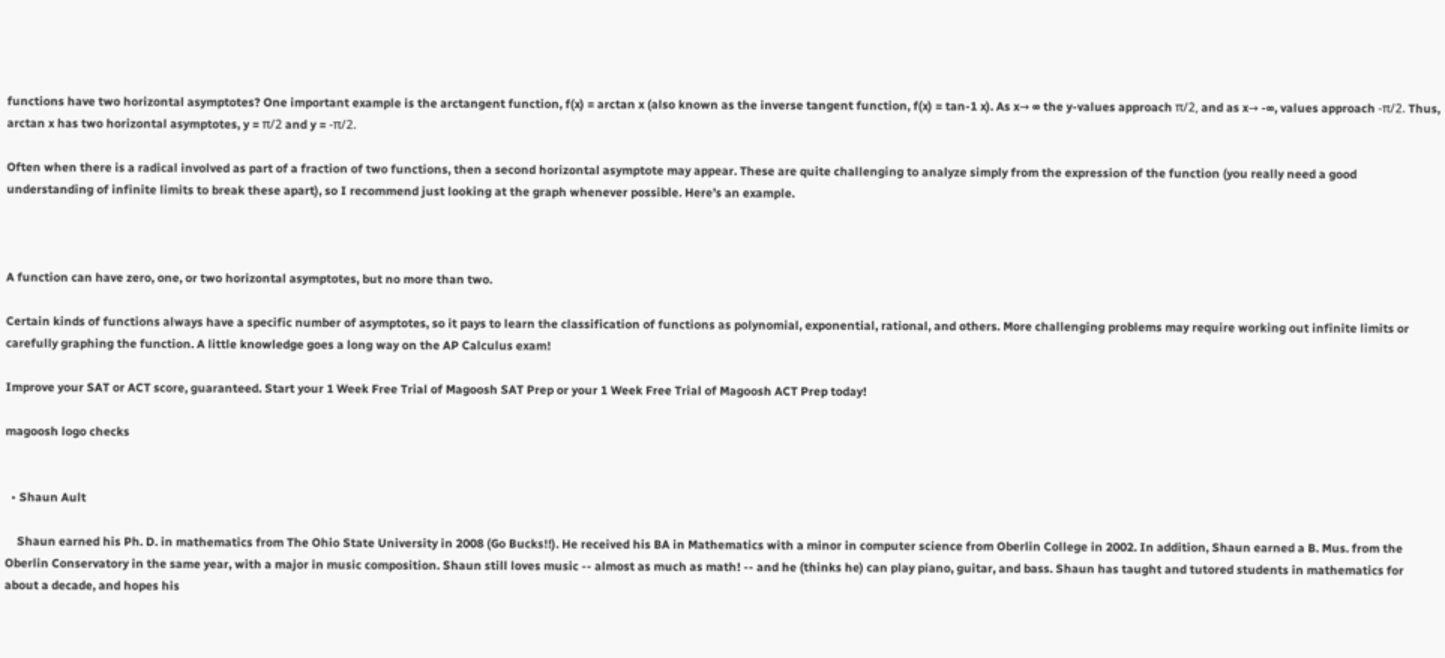functions have two horizontal asymptotes? One important example is the arctangent function, f(x) = arctan x (also known as the inverse tangent function, f(x) = tan-1 x). As x→ ∞ the y-values approach π/2, and as x→ -∞, values approach -π/2. Thus, arctan x has two horizontal asymptotes, y = π/2 and y = -π/2.

Often when there is a radical involved as part of a fraction of two functions, then a second horizontal asymptote may appear. These are quite challenging to analyze simply from the expression of the function (you really need a good understanding of infinite limits to break these apart), so I recommend just looking at the graph whenever possible. Here’s an example.



A function can have zero, one, or two horizontal asymptotes, but no more than two.

Certain kinds of functions always have a specific number of asymptotes, so it pays to learn the classification of functions as polynomial, exponential, rational, and others. More challenging problems may require working out infinite limits or carefully graphing the function. A little knowledge goes a long way on the AP Calculus exam!

Improve your SAT or ACT score, guaranteed. Start your 1 Week Free Trial of Magoosh SAT Prep or your 1 Week Free Trial of Magoosh ACT Prep today!

magoosh logo checks


  • Shaun Ault

    Shaun earned his Ph. D. in mathematics from The Ohio State University in 2008 (Go Bucks!!). He received his BA in Mathematics with a minor in computer science from Oberlin College in 2002. In addition, Shaun earned a B. Mus. from the Oberlin Conservatory in the same year, with a major in music composition. Shaun still loves music -- almost as much as math! -- and he (thinks he) can play piano, guitar, and bass. Shaun has taught and tutored students in mathematics for about a decade, and hopes his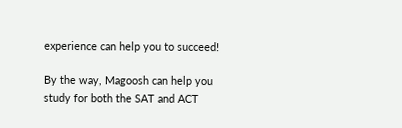experience can help you to succeed!

By the way, Magoosh can help you study for both the SAT and ACT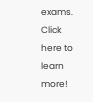exams. Click here to learn more!